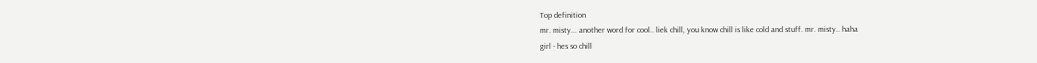Top definition
mr. misty... another word for cool.. liek chill, you know chill is like cold and stuff. mr. misty.. haha
girl - hes so chill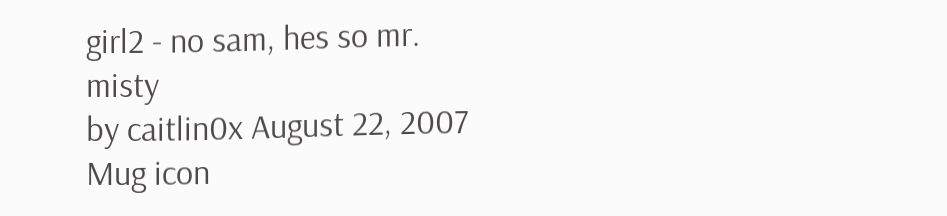girl2 - no sam, hes so mr. misty
by caitlin0x August 22, 2007
Mug icon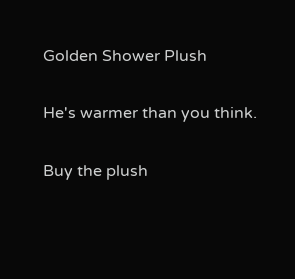Golden Shower Plush

He's warmer than you think.

Buy the plush